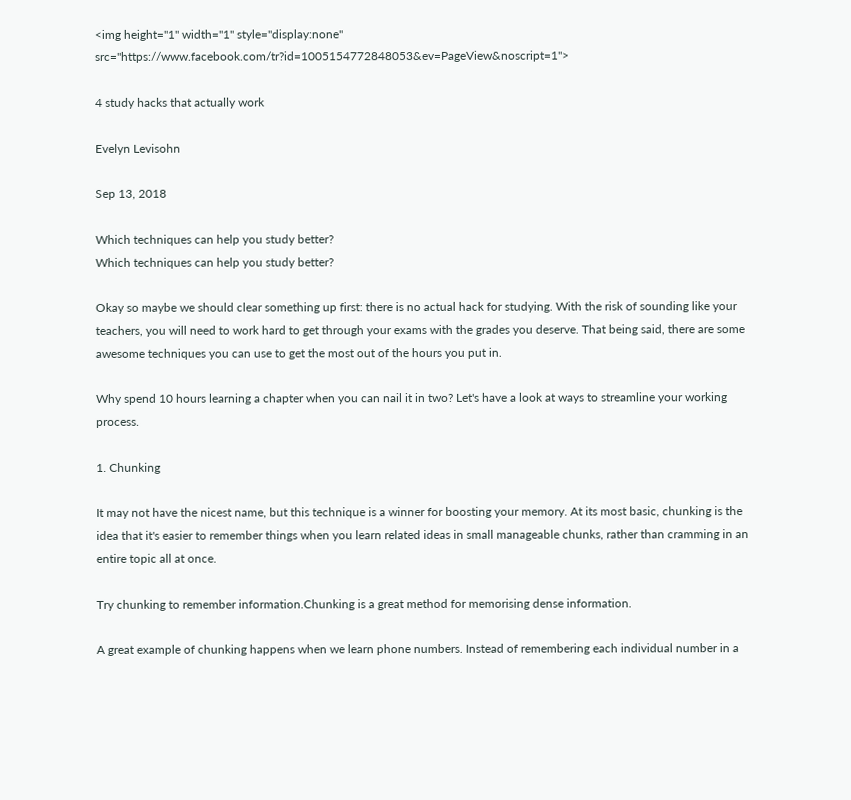<img height="1" width="1" style="display:none" src="https://www.facebook.com/tr?id=1005154772848053&ev=PageView&noscript=1">

4 study hacks that actually work

Evelyn Levisohn

Sep 13, 2018

Which techniques can help you study better?
Which techniques can help you study better?

Okay so maybe we should clear something up first: there is no actual hack for studying. With the risk of sounding like your teachers, you will need to work hard to get through your exams with the grades you deserve. That being said, there are some awesome techniques you can use to get the most out of the hours you put in.

Why spend 10 hours learning a chapter when you can nail it in two? Let's have a look at ways to streamline your working process.

1. Chunking

It may not have the nicest name, but this technique is a winner for boosting your memory. At its most basic, chunking is the idea that it's easier to remember things when you learn related ideas in small manageable chunks, rather than cramming in an entire topic all at once.

Try chunking to remember information.Chunking is a great method for memorising dense information.

A great example of chunking happens when we learn phone numbers. Instead of remembering each individual number in a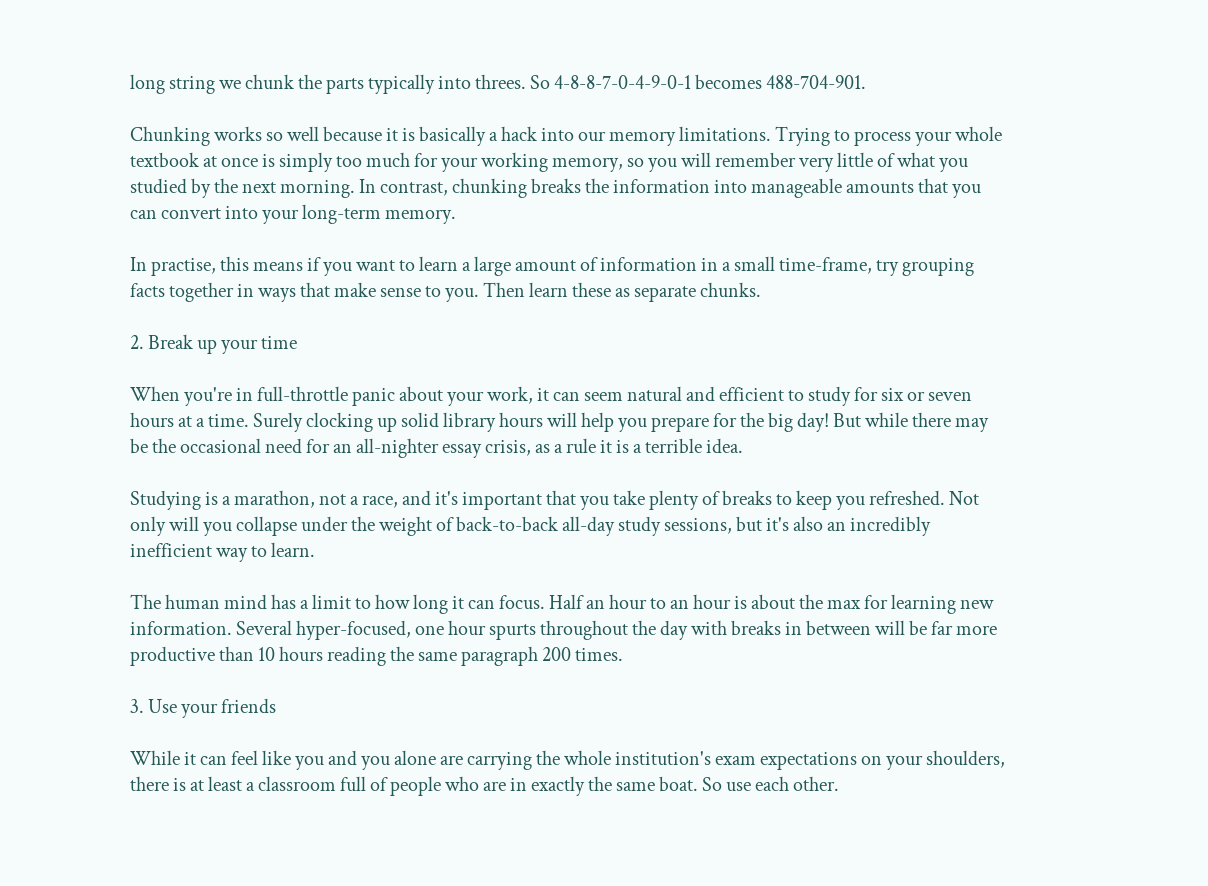long string we chunk the parts typically into threes. So 4-8-8-7-0-4-9-0-1 becomes 488-704-901.

Chunking works so well because it is basically a hack into our memory limitations. Trying to process your whole textbook at once is simply too much for your working memory, so you will remember very little of what you studied by the next morning. In contrast, chunking breaks the information into manageable amounts that you can convert into your long-term memory.

In practise, this means if you want to learn a large amount of information in a small time-frame, try grouping facts together in ways that make sense to you. Then learn these as separate chunks.

2. Break up your time

When you're in full-throttle panic about your work, it can seem natural and efficient to study for six or seven hours at a time. Surely clocking up solid library hours will help you prepare for the big day! But while there may be the occasional need for an all-nighter essay crisis, as a rule it is a terrible idea.

Studying is a marathon, not a race, and it's important that you take plenty of breaks to keep you refreshed. Not only will you collapse under the weight of back-to-back all-day study sessions, but it's also an incredibly inefficient way to learn.

The human mind has a limit to how long it can focus. Half an hour to an hour is about the max for learning new information. Several hyper-focused, one hour spurts throughout the day with breaks in between will be far more productive than 10 hours reading the same paragraph 200 times.

3. Use your friends

While it can feel like you and you alone are carrying the whole institution's exam expectations on your shoulders, there is at least a classroom full of people who are in exactly the same boat. So use each other.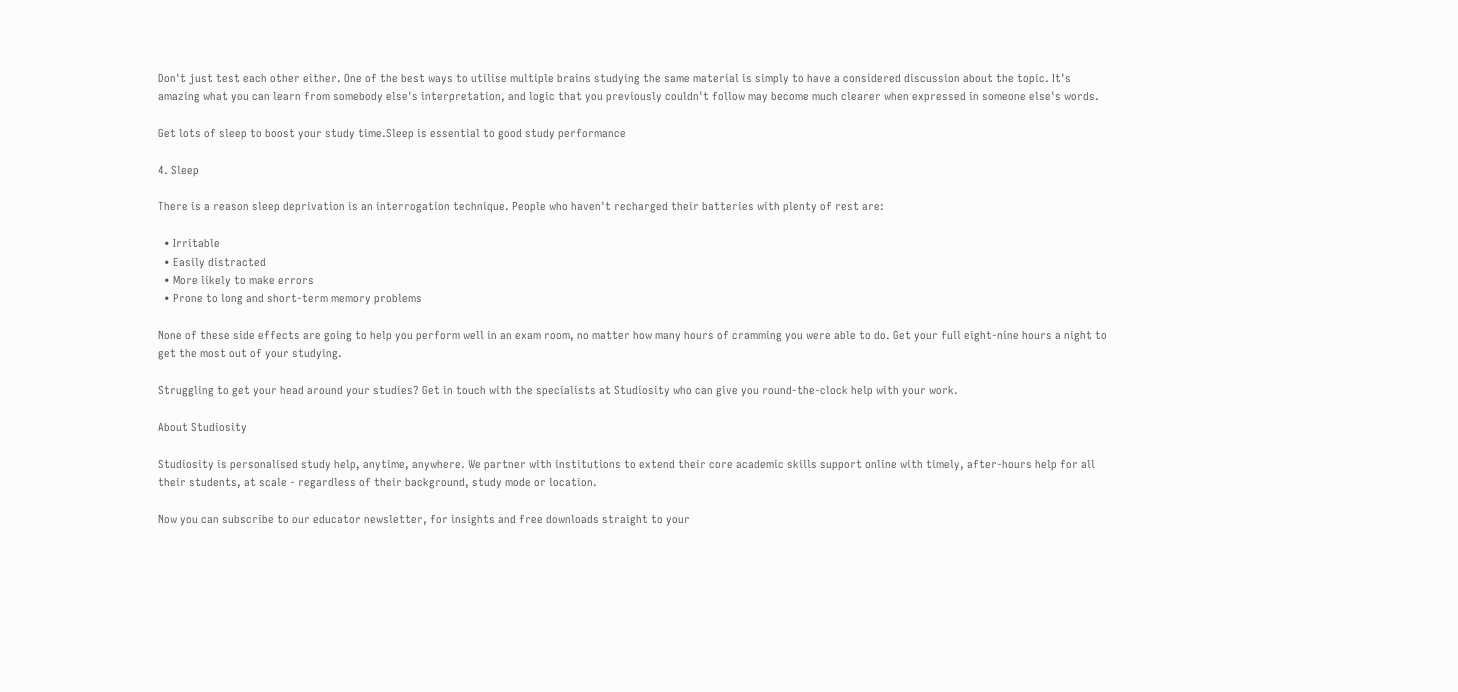Don't just test each other either. One of the best ways to utilise multiple brains studying the same material is simply to have a considered discussion about the topic. It's amazing what you can learn from somebody else's interpretation, and logic that you previously couldn't follow may become much clearer when expressed in someone else's words.

Get lots of sleep to boost your study time.Sleep is essential to good study performance

4. Sleep

There is a reason sleep deprivation is an interrogation technique. People who haven't recharged their batteries with plenty of rest are:

  • Irritable
  • Easily distracted
  • More likely to make errors
  • Prone to long and short-term memory problems

None of these side effects are going to help you perform well in an exam room, no matter how many hours of cramming you were able to do. Get your full eight-nine hours a night to get the most out of your studying.

Struggling to get your head around your studies? Get in touch with the specialists at Studiosity who can give you round-the-clock help with your work.

About Studiosity

Studiosity is personalised study help, anytime, anywhere. We partner with institutions to extend their core academic skills support online with timely, after-hours help for all their students, at scale - regardless of their background, study mode or location.

Now you can subscribe to our educator newsletter, for insights and free downloads straight to your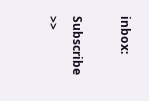inbox:

Subscribe >>